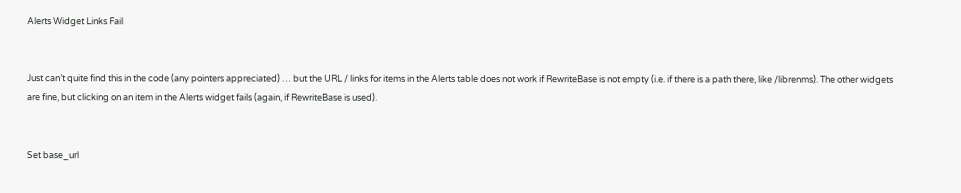Alerts Widget Links Fail


Just can’t quite find this in the code (any pointers appreciated) … but the URL / links for items in the Alerts table does not work if RewriteBase is not empty (i.e. if there is a path there, like /librenms). The other widgets are fine, but clicking on an item in the Alerts widget fails (again, if RewriteBase is used).


Set base_url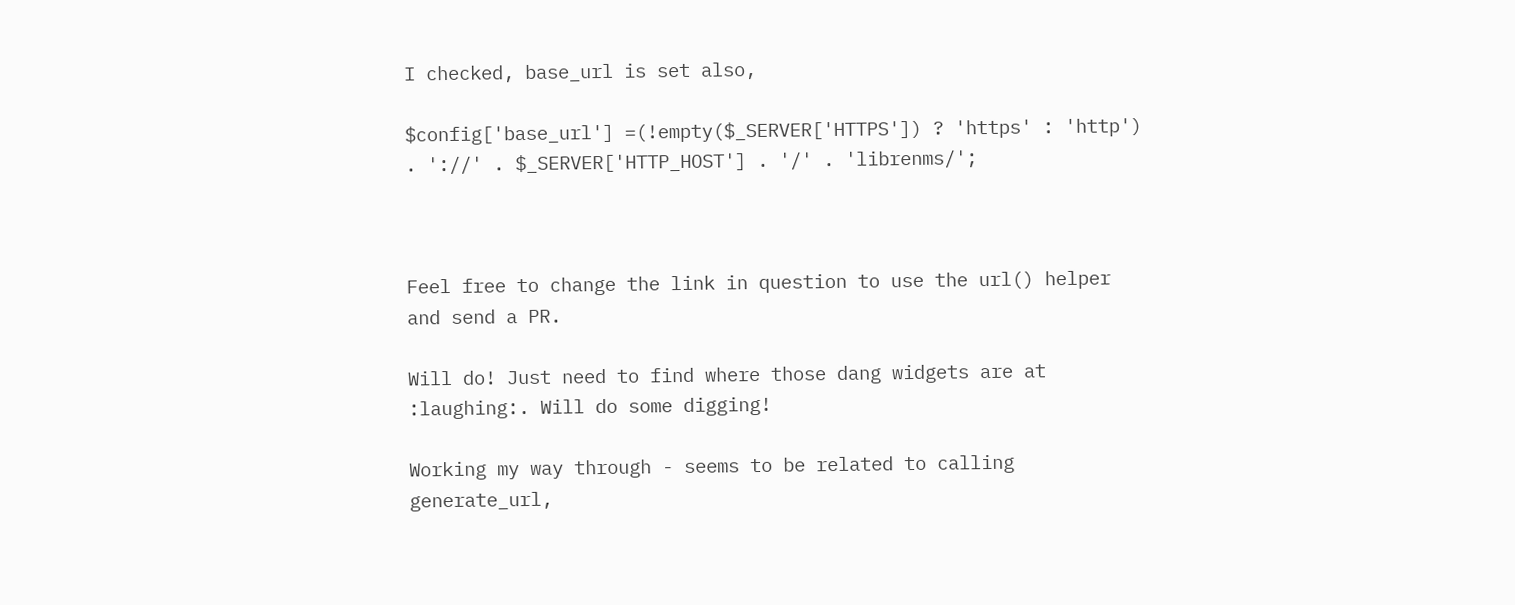I checked, base_url is set also,

$config['base_url'] =(!empty($_SERVER['HTTPS']) ? 'https' : 'http') . '://' . $_SERVER['HTTP_HOST'] . '/' . 'librenms/';



Feel free to change the link in question to use the url() helper and send a PR.

Will do! Just need to find where those dang widgets are at :laughing:. Will do some digging!

Working my way through - seems to be related to calling generate_url,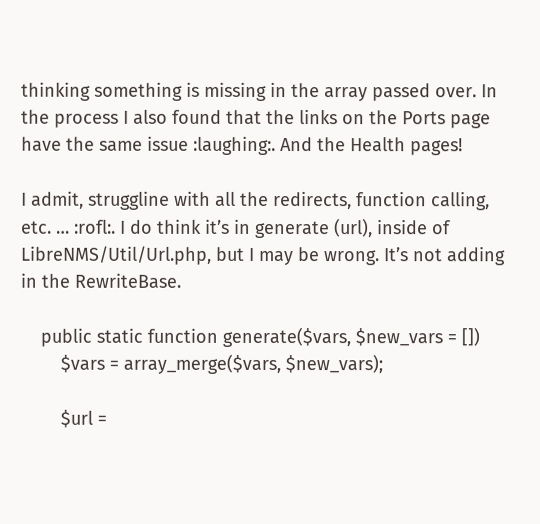thinking something is missing in the array passed over. In the process I also found that the links on the Ports page have the same issue :laughing:. And the Health pages!

I admit, struggline with all the redirects, function calling, etc. … :rofl:. I do think it’s in generate (url), inside of LibreNMS/Util/Url.php, but I may be wrong. It’s not adding in the RewriteBase.

    public static function generate($vars, $new_vars = [])
        $vars = array_merge($vars, $new_vars);

        $url =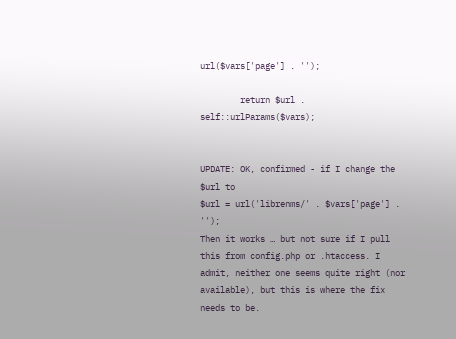url($vars['page'] . '');

        return $url . self::urlParams($vars);


UPDATE: OK, confirmed - if I change the $url to
$url = url('librenms/' . $vars['page'] . '');
Then it works … but not sure if I pull this from config.php or .htaccess. I admit, neither one seems quite right (nor available), but this is where the fix needs to be.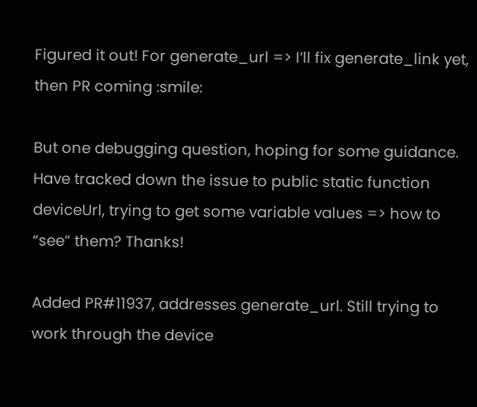Figured it out! For generate_url => I’ll fix generate_link yet, then PR coming :smile:

But one debugging question, hoping for some guidance. Have tracked down the issue to public static function deviceUrl, trying to get some variable values => how to “see” them? Thanks!

Added PR#11937, addresses generate_url. Still trying to work through the device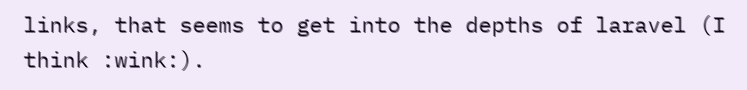links, that seems to get into the depths of laravel (I think :wink:).